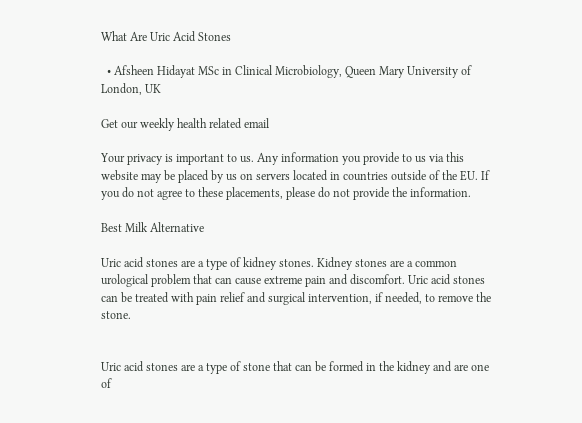What Are Uric Acid Stones

  • Afsheen Hidayat MSc in Clinical Microbiology, Queen Mary University of London, UK

Get our weekly health related email

Your privacy is important to us. Any information you provide to us via this website may be placed by us on servers located in countries outside of the EU. If you do not agree to these placements, please do not provide the information.

Best Milk Alternative

Uric acid stones are a type of kidney stones. Kidney stones are a common urological problem that can cause extreme pain and discomfort. Uric acid stones can be treated with pain relief and surgical intervention, if needed, to remove the stone.


Uric acid stones are a type of stone that can be formed in the kidney and are one of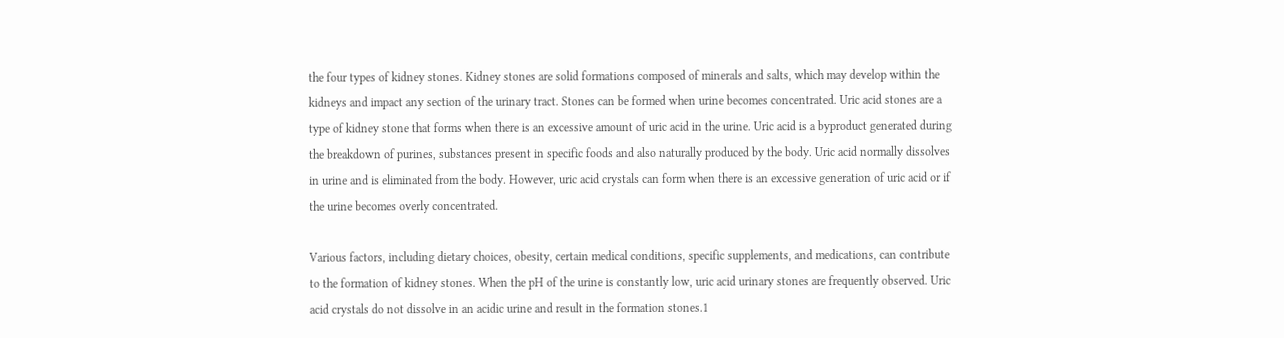the four types of kidney stones. Kidney stones are solid formations composed of minerals and salts, which may develop within the kidneys and impact any section of the urinary tract. Stones can be formed when urine becomes concentrated. Uric acid stones are a type of kidney stone that forms when there is an excessive amount of uric acid in the urine. Uric acid is a byproduct generated during the breakdown of purines, substances present in specific foods and also naturally produced by the body. Uric acid normally dissolves in urine and is eliminated from the body. However, uric acid crystals can form when there is an excessive generation of uric acid or if the urine becomes overly concentrated.

Various factors, including dietary choices, obesity, certain medical conditions, specific supplements, and medications, can contribute to the formation of kidney stones. When the pH of the urine is constantly low, uric acid urinary stones are frequently observed. Uric acid crystals do not dissolve in an acidic urine and result in the formation stones.1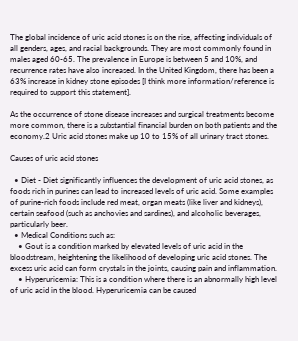The global incidence of uric acid stones is on the rise, affecting individuals of all genders, ages, and racial backgrounds. They are most commonly found in males aged 60-65. The prevalence in Europe is between 5 and 10%, and recurrence rates have also increased. In the United Kingdom, there has been a 63% increase in kidney stone episodes [I think more information/reference is required to support this statement].

As the occurrence of stone disease increases and surgical treatments become more common, there is a substantial financial burden on both patients and the economy.2 Uric acid stones make up 10 to 15% of all urinary tract stones.

Causes of uric acid stones

  • Diet - Diet significantly influences the development of uric acid stones, as foods rich in purines can lead to increased levels of uric acid. Some examples of purine-rich foods include red meat, organ meats (like liver and kidneys), certain seafood (such as anchovies and sardines), and alcoholic beverages, particularly beer.
  • Medical Conditions such as:
    • Gout is a condition marked by elevated levels of uric acid in the bloodstream, heightening the likelihood of developing uric acid stones. The excess uric acid can form crystals in the joints, causing pain and inflammation.
    • Hyperuricemia: This is a condition where there is an abnormally high level of uric acid in the blood. Hyperuricemia can be caused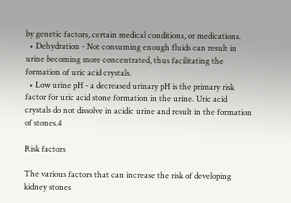by genetic factors, certain medical conditions, or medications.
  • Dehydration - Not consuming enough fluids can result in urine becoming more concentrated, thus facilitating the formation of uric acid crystals.
  • Low urine pH - a decreased urinary pH is the primary risk factor for uric acid stone formation in the urine. Uric acid crystals do not dissolve in acidic urine and result in the formation of stones.4

Risk factors

The various factors that can increase the risk of developing kidney stones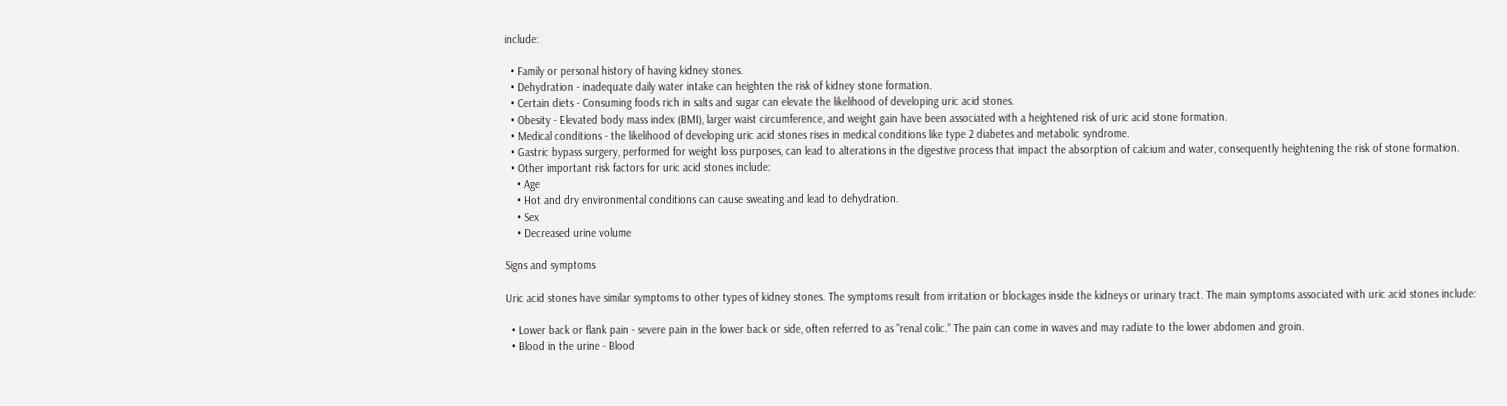include:

  • Family or personal history of having kidney stones.
  • Dehydration - inadequate daily water intake can heighten the risk of kidney stone formation.
  • Certain diets - Consuming foods rich in salts and sugar can elevate the likelihood of developing uric acid stones.
  • Obesity - Elevated body mass index (BMI), larger waist circumference, and weight gain have been associated with a heightened risk of uric acid stone formation.
  • Medical conditions - the likelihood of developing uric acid stones rises in medical conditions like type 2 diabetes and metabolic syndrome.
  • Gastric bypass surgery, performed for weight loss purposes, can lead to alterations in the digestive process that impact the absorption of calcium and water, consequently heightening the risk of stone formation.
  • Other important risk factors for uric acid stones include:
    • Age
    • Hot and dry environmental conditions can cause sweating and lead to dehydration.
    • Sex
    • Decreased urine volume

Signs and symptoms

Uric acid stones have similar symptoms to other types of kidney stones. The symptoms result from irritation or blockages inside the kidneys or urinary tract. The main symptoms associated with uric acid stones include:

  • Lower back or flank pain - severe pain in the lower back or side, often referred to as "renal colic." The pain can come in waves and may radiate to the lower abdomen and groin.
  • Blood in the urine - Blood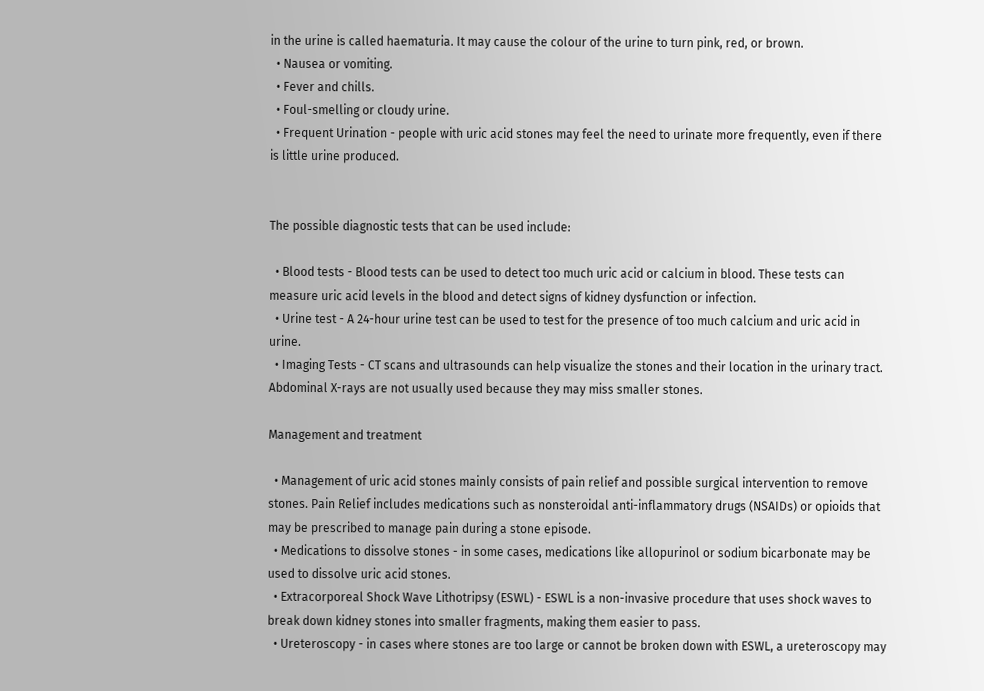in the urine is called haematuria. It may cause the colour of the urine to turn pink, red, or brown.
  • Nausea or vomiting.
  • Fever and chills.
  • Foul-smelling or cloudy urine.
  • Frequent Urination - people with uric acid stones may feel the need to urinate more frequently, even if there is little urine produced.


The possible diagnostic tests that can be used include:

  • Blood tests - Blood tests can be used to detect too much uric acid or calcium in blood. These tests can measure uric acid levels in the blood and detect signs of kidney dysfunction or infection.
  • Urine test - A 24-hour urine test can be used to test for the presence of too much calcium and uric acid in urine.
  • Imaging Tests - CT scans and ultrasounds can help visualize the stones and their location in the urinary tract. Abdominal X-rays are not usually used because they may miss smaller stones.

Management and treatment

  • Management of uric acid stones mainly consists of pain relief and possible surgical intervention to remove stones. Pain Relief includes medications such as nonsteroidal anti-inflammatory drugs (NSAIDs) or opioids that may be prescribed to manage pain during a stone episode.
  • Medications to dissolve stones - in some cases, medications like allopurinol or sodium bicarbonate may be used to dissolve uric acid stones.
  • Extracorporeal Shock Wave Lithotripsy (ESWL) - ESWL is a non-invasive procedure that uses shock waves to break down kidney stones into smaller fragments, making them easier to pass.
  • Ureteroscopy - in cases where stones are too large or cannot be broken down with ESWL, a ureteroscopy may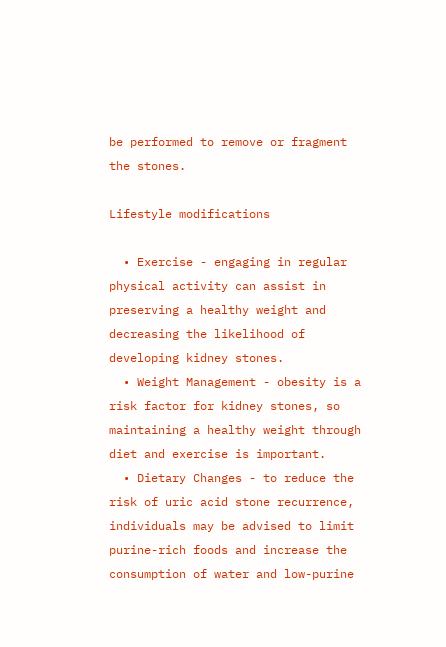be performed to remove or fragment the stones.

Lifestyle modifications

  • Exercise - engaging in regular physical activity can assist in preserving a healthy weight and decreasing the likelihood of developing kidney stones.
  • Weight Management - obesity is a risk factor for kidney stones, so maintaining a healthy weight through diet and exercise is important.
  • Dietary Changes - to reduce the risk of uric acid stone recurrence, individuals may be advised to limit purine-rich foods and increase the consumption of water and low-purine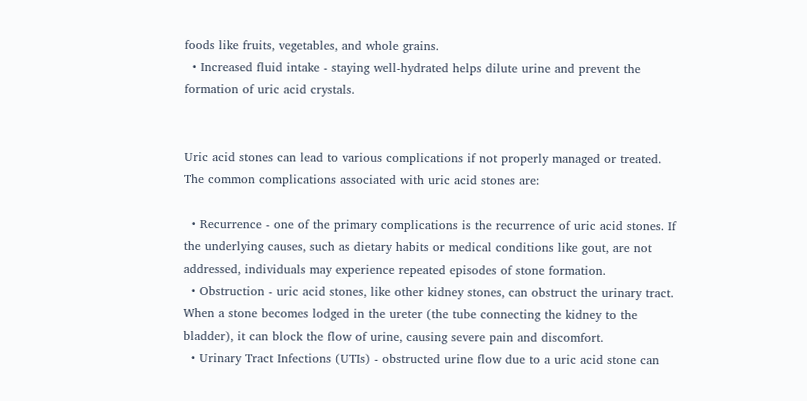foods like fruits, vegetables, and whole grains.
  • Increased fluid intake - staying well-hydrated helps dilute urine and prevent the formation of uric acid crystals.


Uric acid stones can lead to various complications if not properly managed or treated. The common complications associated with uric acid stones are:

  • Recurrence - one of the primary complications is the recurrence of uric acid stones. If the underlying causes, such as dietary habits or medical conditions like gout, are not addressed, individuals may experience repeated episodes of stone formation.
  • Obstruction - uric acid stones, like other kidney stones, can obstruct the urinary tract. When a stone becomes lodged in the ureter (the tube connecting the kidney to the bladder), it can block the flow of urine, causing severe pain and discomfort.
  • Urinary Tract Infections (UTIs) - obstructed urine flow due to a uric acid stone can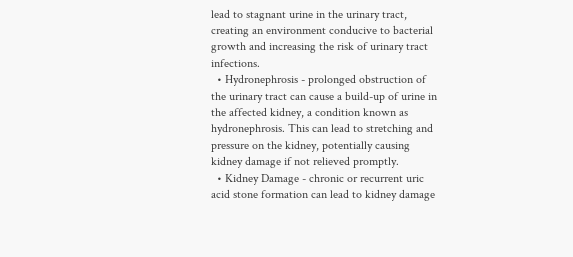lead to stagnant urine in the urinary tract, creating an environment conducive to bacterial growth and increasing the risk of urinary tract infections.
  • Hydronephrosis - prolonged obstruction of the urinary tract can cause a build-up of urine in the affected kidney, a condition known as hydronephrosis. This can lead to stretching and pressure on the kidney, potentially causing kidney damage if not relieved promptly.
  • Kidney Damage - chronic or recurrent uric acid stone formation can lead to kidney damage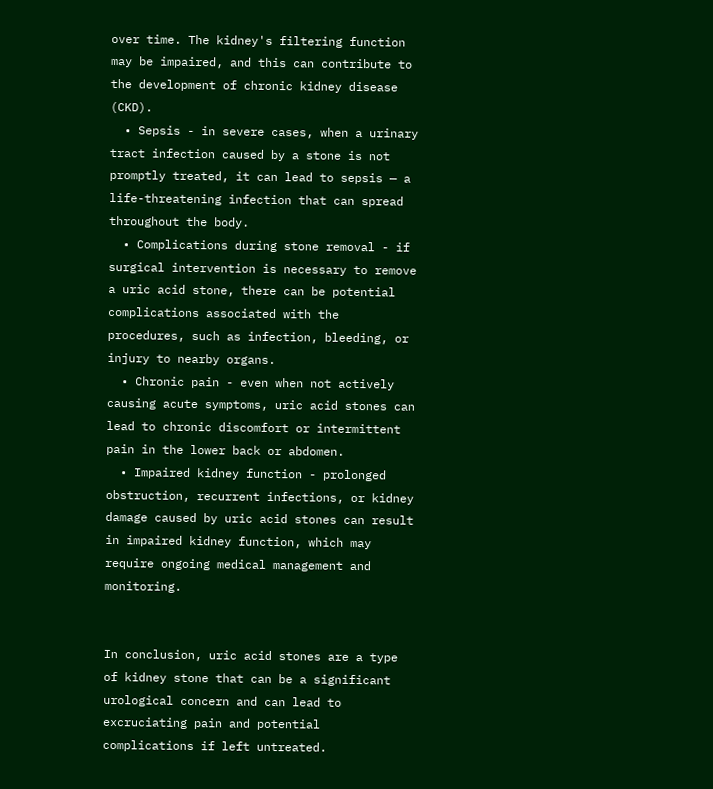over time. The kidney's filtering function may be impaired, and this can contribute to the development of chronic kidney disease (CKD).
  • Sepsis - in severe cases, when a urinary tract infection caused by a stone is not promptly treated, it can lead to sepsis — a life-threatening infection that can spread throughout the body.
  • Complications during stone removal - if surgical intervention is necessary to remove a uric acid stone, there can be potential complications associated with the procedures, such as infection, bleeding, or injury to nearby organs.
  • Chronic pain - even when not actively causing acute symptoms, uric acid stones can lead to chronic discomfort or intermittent pain in the lower back or abdomen.
  • Impaired kidney function - prolonged obstruction, recurrent infections, or kidney damage caused by uric acid stones can result in impaired kidney function, which may require ongoing medical management and monitoring.


In conclusion, uric acid stones are a type of kidney stone that can be a significant urological concern and can lead to excruciating pain and potential complications if left untreated.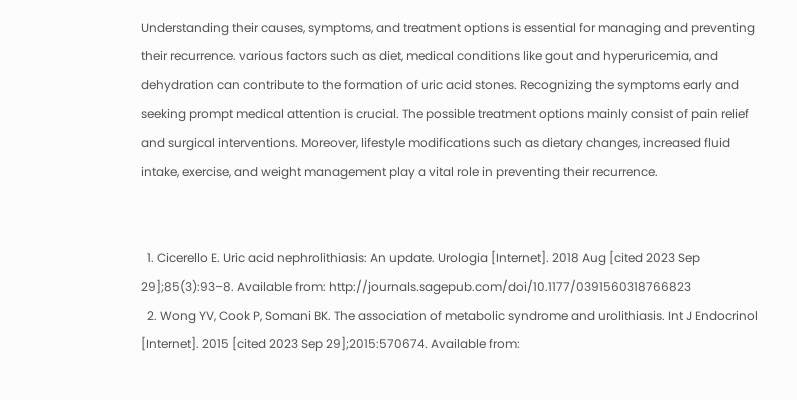Understanding their causes, symptoms, and treatment options is essential for managing and preventing their recurrence. various factors such as diet, medical conditions like gout and hyperuricemia, and dehydration can contribute to the formation of uric acid stones. Recognizing the symptoms early and seeking prompt medical attention is crucial. The possible treatment options mainly consist of pain relief and surgical interventions. Moreover, lifestyle modifications such as dietary changes, increased fluid intake, exercise, and weight management play a vital role in preventing their recurrence.


  1. Cicerello E. Uric acid nephrolithiasis: An update. Urologia [Internet]. 2018 Aug [cited 2023 Sep 29];85(3):93–8. Available from: http://journals.sagepub.com/doi/10.1177/0391560318766823
  2. Wong YV, Cook P, Somani BK. The association of metabolic syndrome and urolithiasis. Int J Endocrinol [Internet]. 2015 [cited 2023 Sep 29];2015:570674. Available from: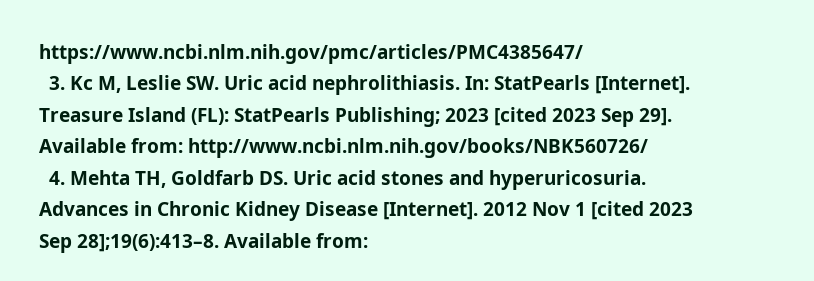https://www.ncbi.nlm.nih.gov/pmc/articles/PMC4385647/
  3. Kc M, Leslie SW. Uric acid nephrolithiasis. In: StatPearls [Internet]. Treasure Island (FL): StatPearls Publishing; 2023 [cited 2023 Sep 29]. Available from: http://www.ncbi.nlm.nih.gov/books/NBK560726/
  4. Mehta TH, Goldfarb DS. Uric acid stones and hyperuricosuria. Advances in Chronic Kidney Disease [Internet]. 2012 Nov 1 [cited 2023 Sep 28];19(6):413–8. Available from: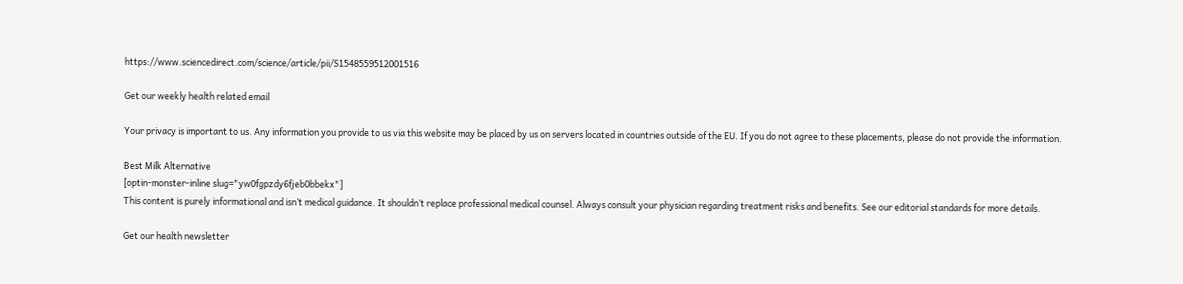https://www.sciencedirect.com/science/article/pii/S1548559512001516

Get our weekly health related email

Your privacy is important to us. Any information you provide to us via this website may be placed by us on servers located in countries outside of the EU. If you do not agree to these placements, please do not provide the information.

Best Milk Alternative
[optin-monster-inline slug="yw0fgpzdy6fjeb0bbekx"]
This content is purely informational and isn’t medical guidance. It shouldn’t replace professional medical counsel. Always consult your physician regarding treatment risks and benefits. See our editorial standards for more details.

Get our health newsletter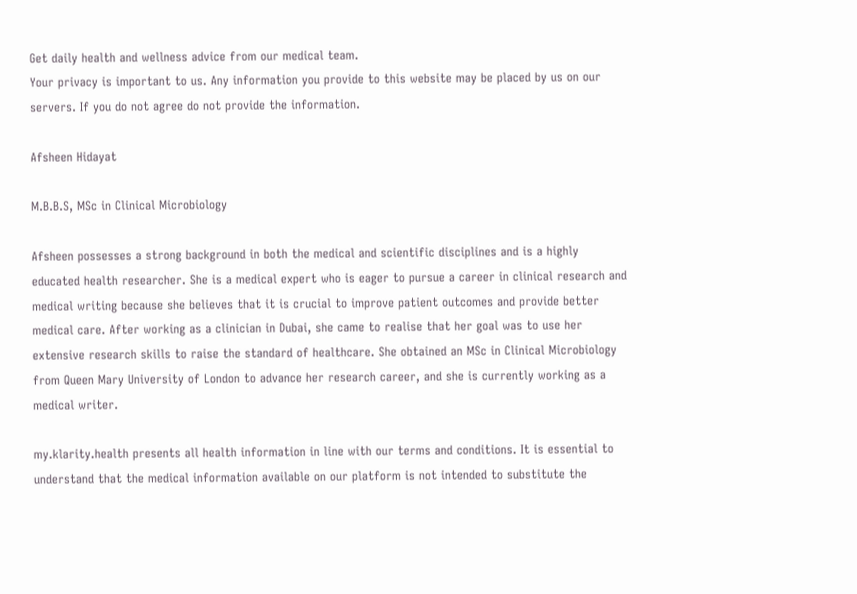Get daily health and wellness advice from our medical team.
Your privacy is important to us. Any information you provide to this website may be placed by us on our servers. If you do not agree do not provide the information.

Afsheen Hidayat

M.B.B.S, MSc in Clinical Microbiology

Afsheen possesses a strong background in both the medical and scientific disciplines and is a highly educated health researcher. She is a medical expert who is eager to pursue a career in clinical research and medical writing because she believes that it is crucial to improve patient outcomes and provide better medical care. After working as a clinician in Dubai, she came to realise that her goal was to use her extensive research skills to raise the standard of healthcare. She obtained an MSc in Clinical Microbiology from Queen Mary University of London to advance her research career, and she is currently working as a medical writer.

my.klarity.health presents all health information in line with our terms and conditions. It is essential to understand that the medical information available on our platform is not intended to substitute the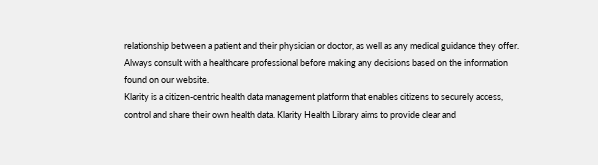relationship between a patient and their physician or doctor, as well as any medical guidance they offer. Always consult with a healthcare professional before making any decisions based on the information found on our website.
Klarity is a citizen-centric health data management platform that enables citizens to securely access, control and share their own health data. Klarity Health Library aims to provide clear and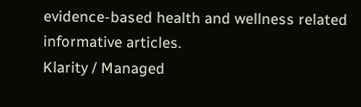evidence-based health and wellness related informative articles.
Klarity / Managed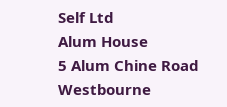Self Ltd
Alum House
5 Alum Chine Road
Westbourne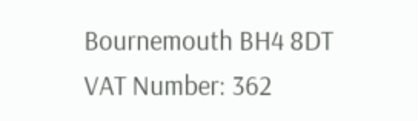Bournemouth BH4 8DT
VAT Number: 362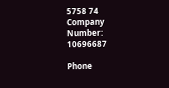5758 74
Company Number: 10696687

Phone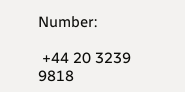Number:

 +44 20 3239 9818